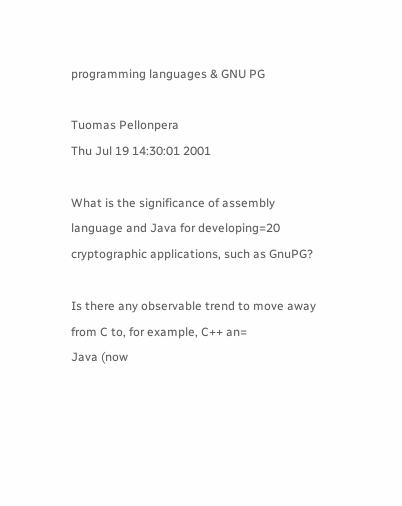programming languages & GNU PG

Tuomas Pellonpera
Thu Jul 19 14:30:01 2001

What is the significance of assembly language and Java for developing=20
cryptographic applications, such as GnuPG?

Is there any observable trend to move away from C to, for example, C++ an=
Java (now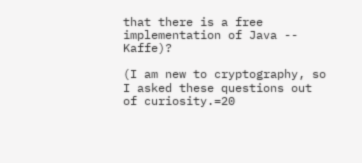that there is a free implementation of Java -- Kaffe)?

(I am new to cryptography, so I asked these questions out of curiosity.=20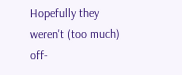Hopefully they weren't (too much) off-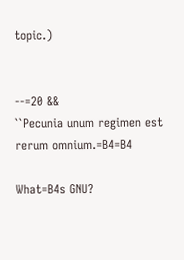topic.)


--=20 &&
``Pecunia unum regimen est rerum omnium.=B4=B4

What=B4s GNU?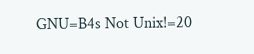GNU=B4s Not Unix!=20